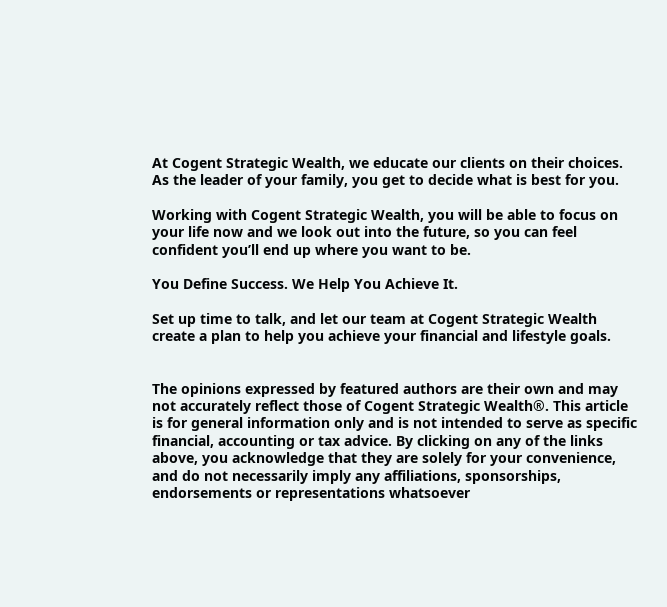At Cogent Strategic Wealth, we educate our clients on their choices. As the leader of your family, you get to decide what is best for you.

Working with Cogent Strategic Wealth, you will be able to focus on your life now and we look out into the future, so you can feel confident you’ll end up where you want to be.

You Define Success. We Help You Achieve It.

Set up time to talk, and let our team at Cogent Strategic Wealth create a plan to help you achieve your financial and lifestyle goals.


The opinions expressed by featured authors are their own and may not accurately reflect those of Cogent Strategic Wealth®. This article is for general information only and is not intended to serve as specific financial, accounting or tax advice. By clicking on any of the links above, you acknowledge that they are solely for your convenience, and do not necessarily imply any affiliations, sponsorships, endorsements or representations whatsoever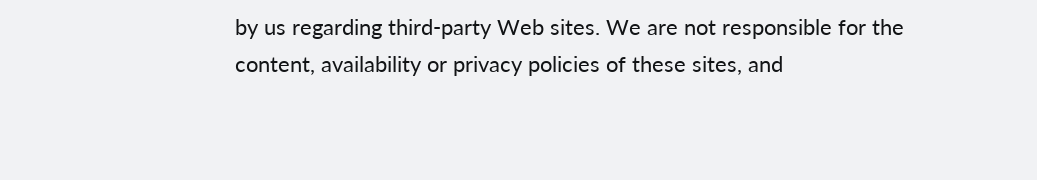by us regarding third-party Web sites. We are not responsible for the content, availability or privacy policies of these sites, and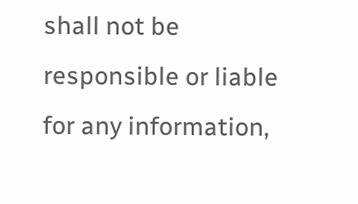shall not be responsible or liable for any information,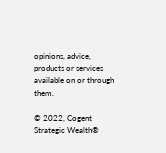opinions, advice, products or services available on or through them.

© 2022, Cogent Strategic Wealth®